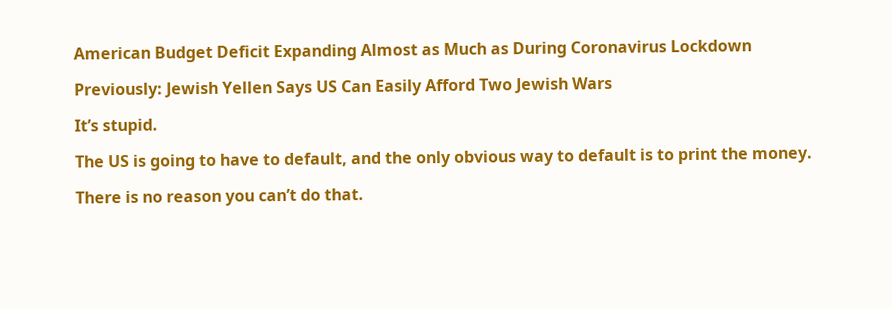American Budget Deficit Expanding Almost as Much as During Coronavirus Lockdown

Previously: Jewish Yellen Says US Can Easily Afford Two Jewish Wars

It’s stupid.

The US is going to have to default, and the only obvious way to default is to print the money.

There is no reason you can’t do that.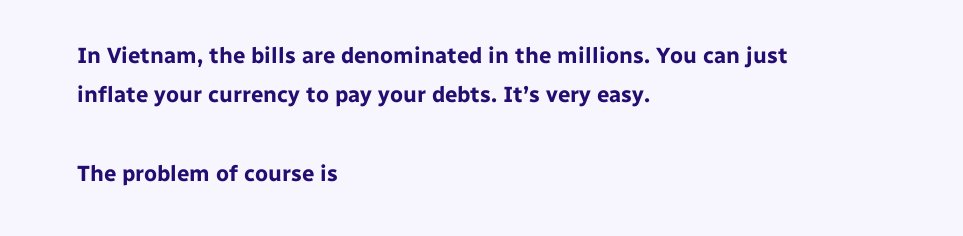In Vietnam, the bills are denominated in the millions. You can just inflate your currency to pay your debts. It’s very easy.

The problem of course is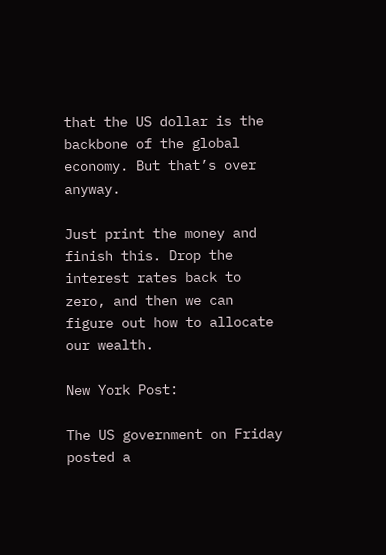that the US dollar is the backbone of the global economy. But that’s over anyway.

Just print the money and finish this. Drop the interest rates back to zero, and then we can figure out how to allocate our wealth.

New York Post:

The US government on Friday posted a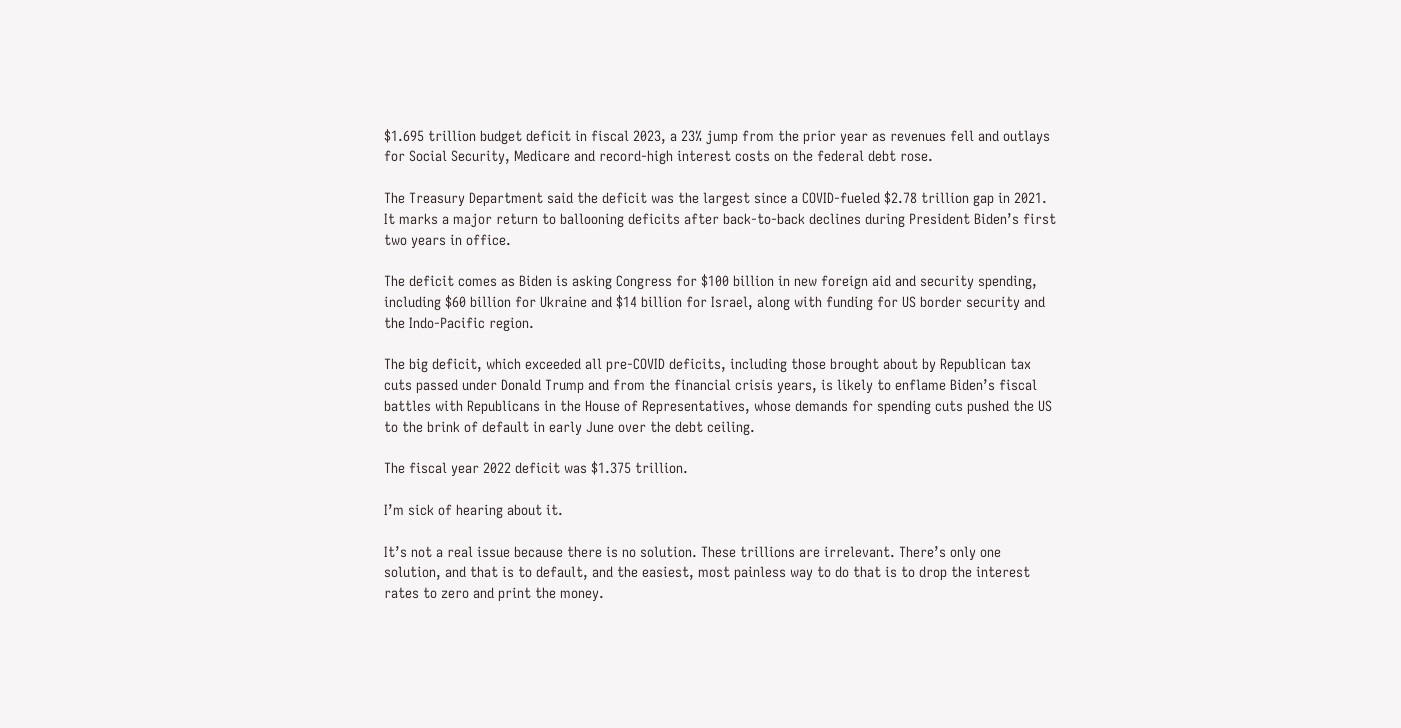$1.695 trillion budget deficit in fiscal 2023, a 23% jump from the prior year as revenues fell and outlays for Social Security, Medicare and record-high interest costs on the federal debt rose.

The Treasury Department said the deficit was the largest since a COVID-fueled $2.78 trillion gap in 2021. It marks a major return to ballooning deficits after back-to-back declines during President Biden’s first two years in office.

The deficit comes as Biden is asking Congress for $100 billion in new foreign aid and security spending, including $60 billion for Ukraine and $14 billion for Israel, along with funding for US border security and the Indo-Pacific region.

The big deficit, which exceeded all pre-COVID deficits, including those brought about by Republican tax cuts passed under Donald Trump and from the financial crisis years, is likely to enflame Biden’s fiscal battles with Republicans in the House of Representatives, whose demands for spending cuts pushed the US to the brink of default in early June over the debt ceiling.

The fiscal year 2022 deficit was $1.375 trillion.

I’m sick of hearing about it.

It’s not a real issue because there is no solution. These trillions are irrelevant. There’s only one solution, and that is to default, and the easiest, most painless way to do that is to drop the interest rates to zero and print the money.